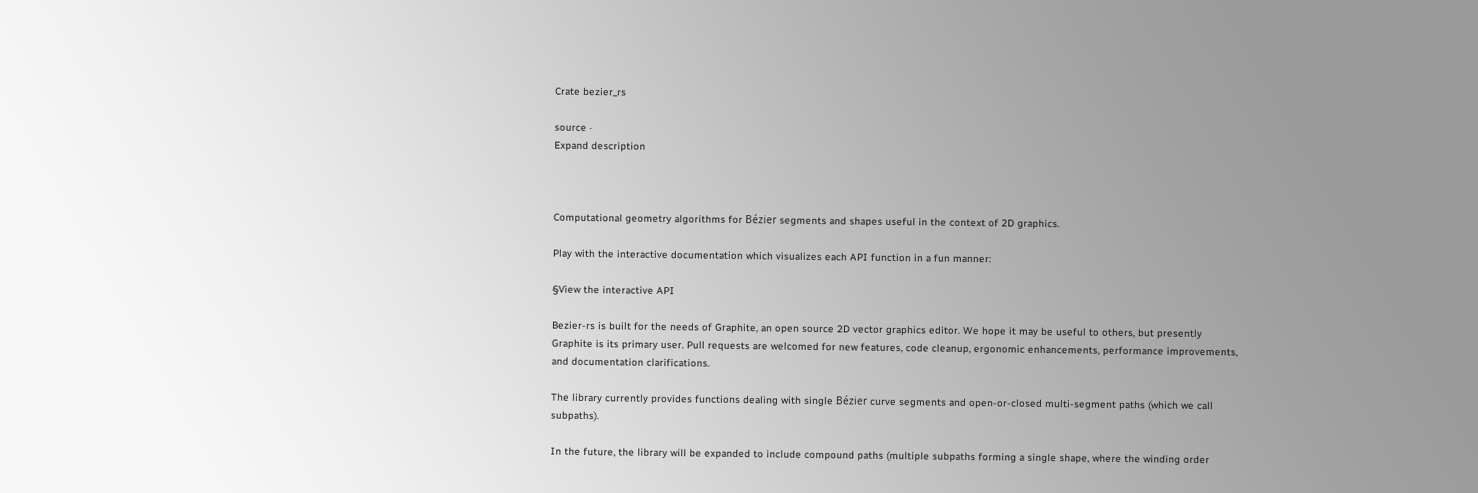Crate bezier_rs

source ·
Expand description



Computational geometry algorithms for Bézier segments and shapes useful in the context of 2D graphics.

Play with the interactive documentation which visualizes each API function in a fun manner:

§View the interactive API

Bezier-rs is built for the needs of Graphite, an open source 2D vector graphics editor. We hope it may be useful to others, but presently Graphite is its primary user. Pull requests are welcomed for new features, code cleanup, ergonomic enhancements, performance improvements, and documentation clarifications.

The library currently provides functions dealing with single Bézier curve segments and open-or-closed multi-segment paths (which we call subpaths).

In the future, the library will be expanded to include compound paths (multiple subpaths forming a single shape, where the winding order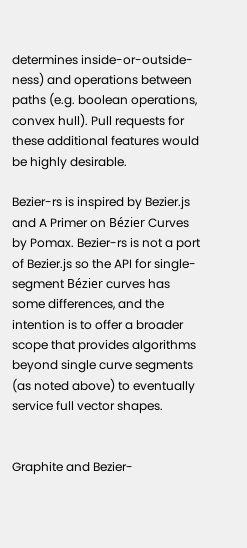determines inside-or-outside-ness) and operations between paths (e.g. boolean operations, convex hull). Pull requests for these additional features would be highly desirable.

Bezier-rs is inspired by Bezier.js and A Primer on Bézier Curves by Pomax. Bezier-rs is not a port of Bezier.js so the API for single-segment Bézier curves has some differences, and the intention is to offer a broader scope that provides algorithms beyond single curve segments (as noted above) to eventually service full vector shapes.


Graphite and Bezier-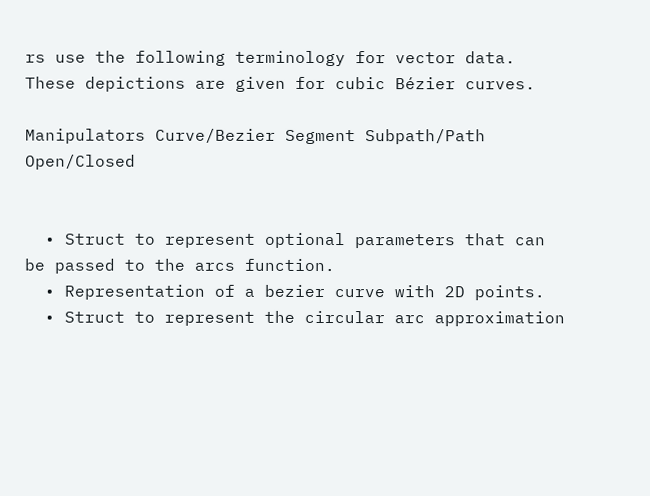rs use the following terminology for vector data. These depictions are given for cubic Bézier curves.

Manipulators Curve/Bezier Segment Subpath/Path Open/Closed


  • Struct to represent optional parameters that can be passed to the arcs function.
  • Representation of a bezier curve with 2D points.
  • Struct to represent the circular arc approximation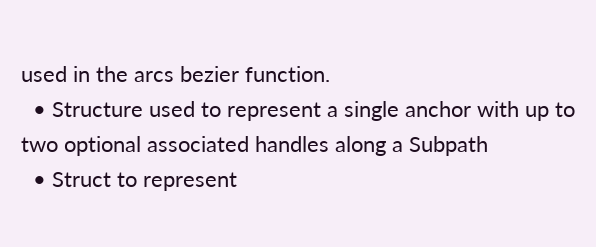used in the arcs bezier function.
  • Structure used to represent a single anchor with up to two optional associated handles along a Subpath
  • Struct to represent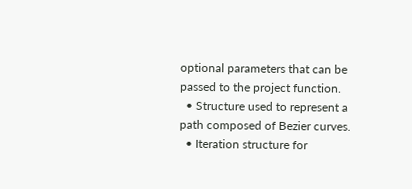optional parameters that can be passed to the project function.
  • Structure used to represent a path composed of Bezier curves.
  • Iteration structure for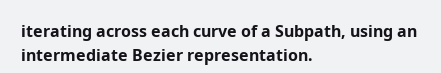iterating across each curve of a Subpath, using an intermediate Bezier representation.